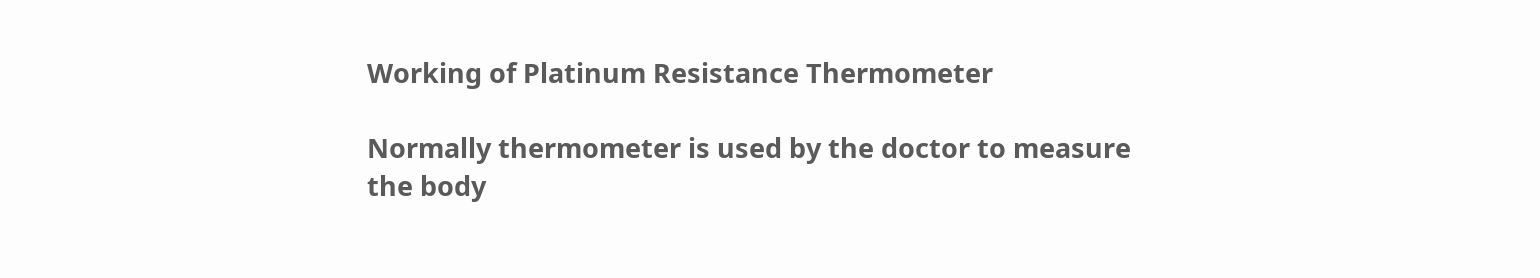Working of Platinum Resistance Thermometer

Normally thermometer is used by the doctor to measure the body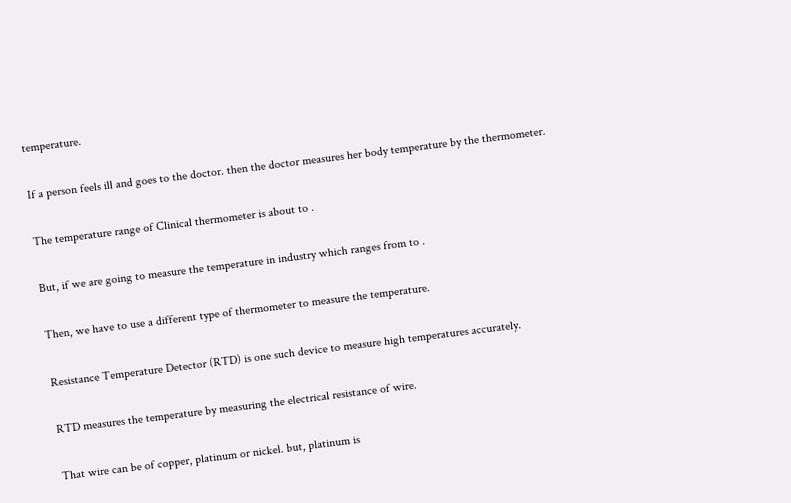temperature.

If a person feels ill and goes to the doctor. then the doctor measures her body temperature by the thermometer.

The temperature range of Clinical thermometer is about to .

But, if we are going to measure the temperature in industry which ranges from to .

Then, we have to use a different type of thermometer to measure the temperature.

Resistance Temperature Detector (RTD) is one such device to measure high temperatures accurately.

RTD measures the temperature by measuring the electrical resistance of wire.

That wire can be of copper, platinum or nickel. but, platinum is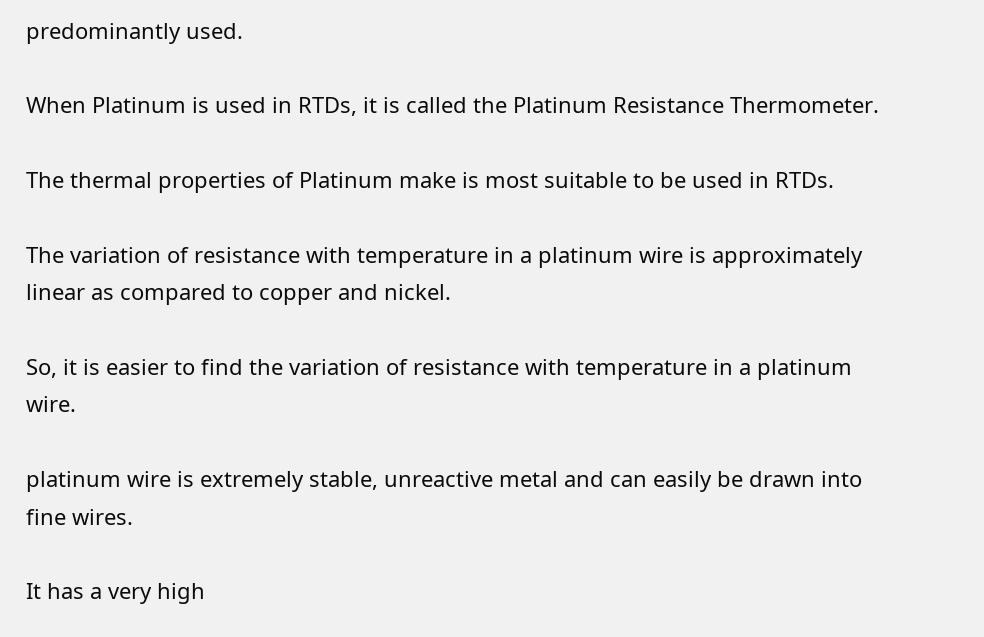predominantly used.

When Platinum is used in RTDs, it is called the Platinum Resistance Thermometer.

The thermal properties of Platinum make is most suitable to be used in RTDs.

The variation of resistance with temperature in a platinum wire is approximately linear as compared to copper and nickel.

So, it is easier to find the variation of resistance with temperature in a platinum wire.

platinum wire is extremely stable, unreactive metal and can easily be drawn into fine wires.

It has a very high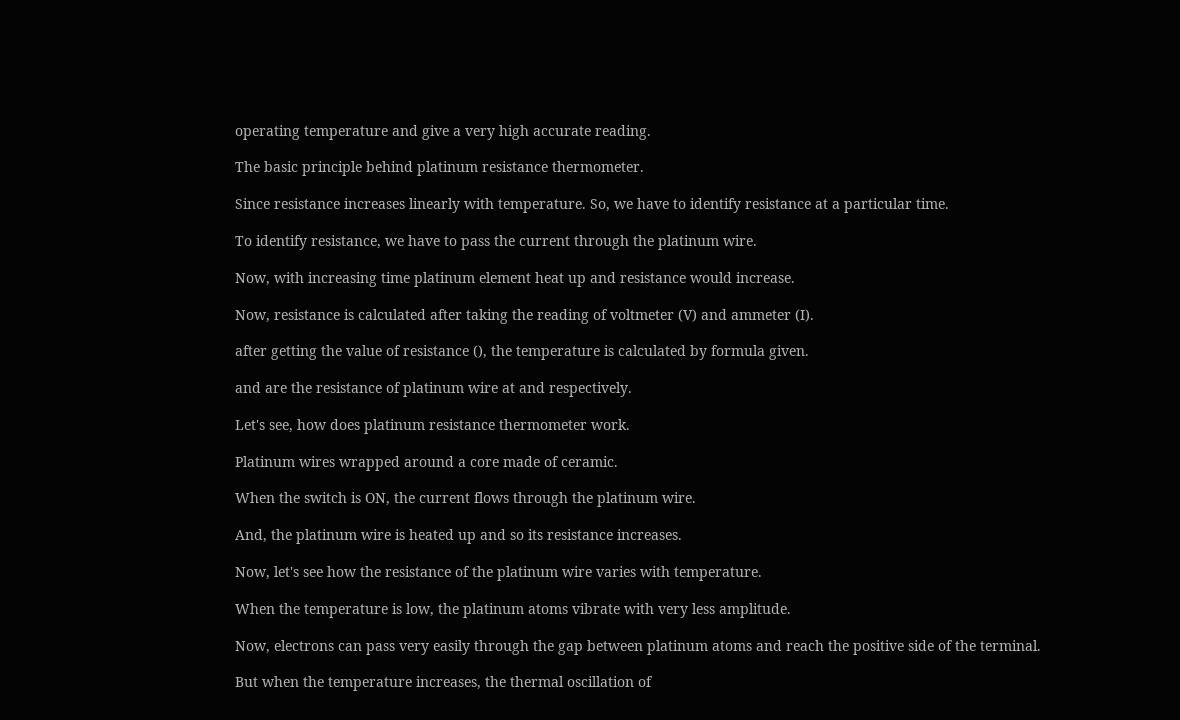operating temperature and give a very high accurate reading.

The basic principle behind platinum resistance thermometer.

Since resistance increases linearly with temperature. So, we have to identify resistance at a particular time.

To identify resistance, we have to pass the current through the platinum wire.

Now, with increasing time platinum element heat up and resistance would increase.

Now, resistance is calculated after taking the reading of voltmeter (V) and ammeter (I).

after getting the value of resistance (), the temperature is calculated by formula given.

and are the resistance of platinum wire at and respectively.

Let's see, how does platinum resistance thermometer work.

Platinum wires wrapped around a core made of ceramic.

When the switch is ON, the current flows through the platinum wire.

And, the platinum wire is heated up and so its resistance increases.

Now, let's see how the resistance of the platinum wire varies with temperature.

When the temperature is low, the platinum atoms vibrate with very less amplitude.

Now, electrons can pass very easily through the gap between platinum atoms and reach the positive side of the terminal.

But when the temperature increases, the thermal oscillation of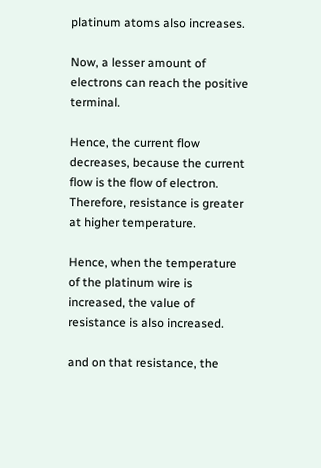platinum atoms also increases.

Now, a lesser amount of electrons can reach the positive terminal.

Hence, the current flow decreases, because the current flow is the flow of electron. Therefore, resistance is greater at higher temperature.

Hence, when the temperature of the platinum wire is increased, the value of resistance is also increased.

and on that resistance, the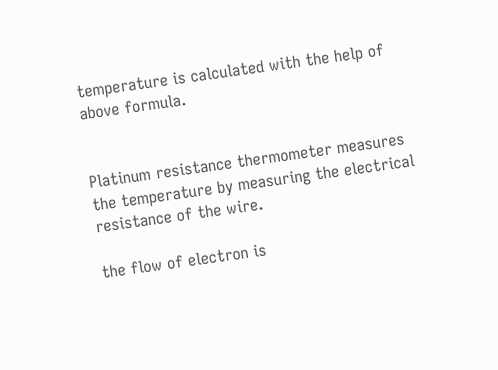temperature is calculated with the help of above formula.


Platinum resistance thermometer measures the temperature by measuring the electrical resistance of the wire.

the flow of electron is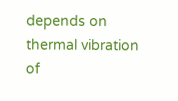depends on thermal vibration of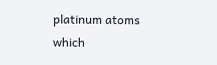platinum atoms which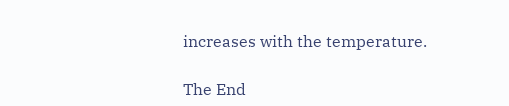increases with the temperature.

The End